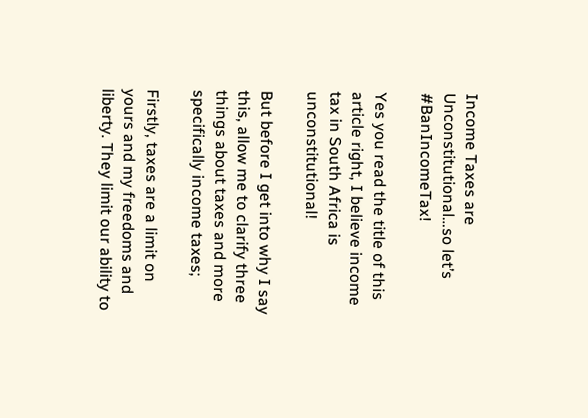Income Taxes are Unconstitutional…so let’s #BanIncomeTax!

Yes you read the title of this article right, I believe income tax in South Africa is unconstitutional!

But before I get into why I say this, allow me to clarify three things about taxes and more specifically income taxes;

Firstly, taxes are a limit on yours and my freedoms and liberty. They limit our ability to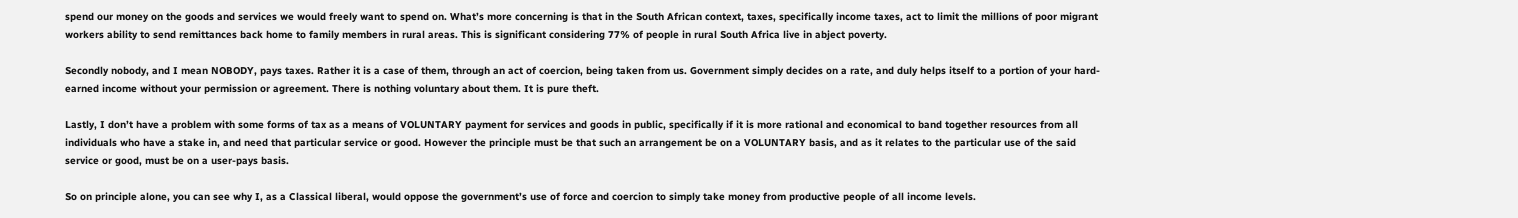spend our money on the goods and services we would freely want to spend on. What’s more concerning is that in the South African context, taxes, specifically income taxes, act to limit the millions of poor migrant workers ability to send remittances back home to family members in rural areas. This is significant considering 77% of people in rural South Africa live in abject poverty.

Secondly nobody, and I mean NOBODY, pays taxes. Rather it is a case of them, through an act of coercion, being taken from us. Government simply decides on a rate, and duly helps itself to a portion of your hard-earned income without your permission or agreement. There is nothing voluntary about them. It is pure theft.

Lastly, I don’t have a problem with some forms of tax as a means of VOLUNTARY payment for services and goods in public, specifically if it is more rational and economical to band together resources from all individuals who have a stake in, and need that particular service or good. However the principle must be that such an arrangement be on a VOLUNTARY basis, and as it relates to the particular use of the said service or good, must be on a user-pays basis.

So on principle alone, you can see why I, as a Classical liberal, would oppose the government’s use of force and coercion to simply take money from productive people of all income levels.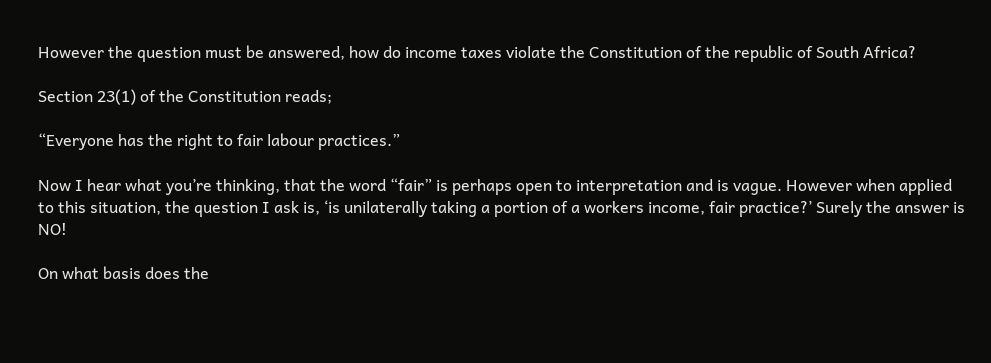However the question must be answered, how do income taxes violate the Constitution of the republic of South Africa?

Section 23(1) of the Constitution reads;

“Everyone has the right to fair labour practices.”

Now I hear what you’re thinking, that the word “fair” is perhaps open to interpretation and is vague. However when applied to this situation, the question I ask is, ‘is unilaterally taking a portion of a workers income, fair practice?’ Surely the answer is NO!

On what basis does the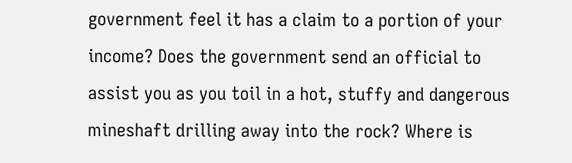government feel it has a claim to a portion of your income? Does the government send an official to assist you as you toil in a hot, stuffy and dangerous mineshaft drilling away into the rock? Where is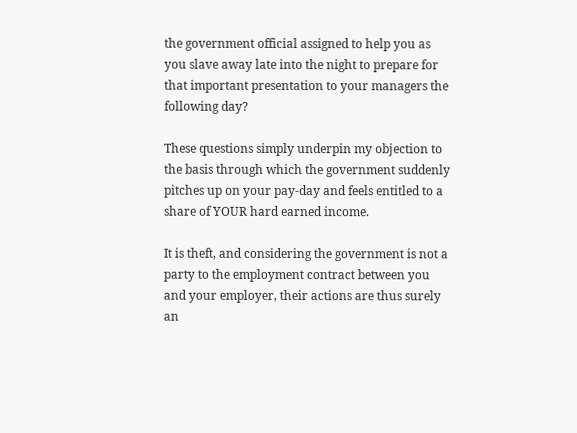the government official assigned to help you as you slave away late into the night to prepare for that important presentation to your managers the following day?

These questions simply underpin my objection to the basis through which the government suddenly pitches up on your pay-day and feels entitled to a share of YOUR hard earned income.

It is theft, and considering the government is not a party to the employment contract between you and your employer, their actions are thus surely an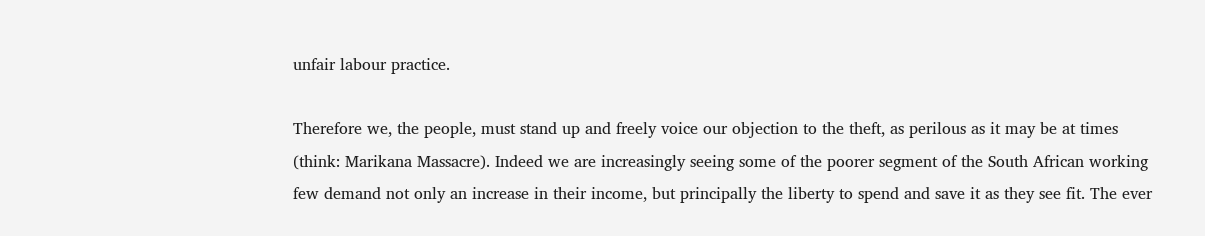unfair labour practice.

Therefore we, the people, must stand up and freely voice our objection to the theft, as perilous as it may be at times (think: Marikana Massacre). Indeed we are increasingly seeing some of the poorer segment of the South African working few demand not only an increase in their income, but principally the liberty to spend and save it as they see fit. The ever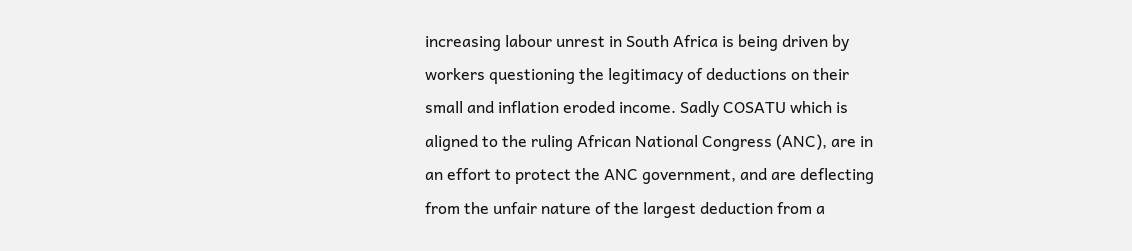increasing labour unrest in South Africa is being driven by workers questioning the legitimacy of deductions on their small and inflation eroded income. Sadly COSATU which is aligned to the ruling African National Congress (ANC), are in an effort to protect the ANC government, and are deflecting from the unfair nature of the largest deduction from a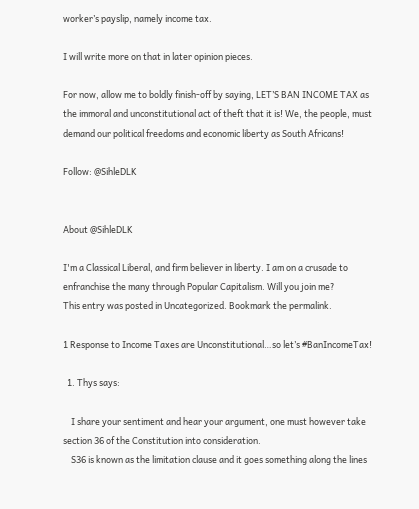worker’s payslip, namely income tax.

I will write more on that in later opinion pieces.

For now, allow me to boldly finish-off by saying, LET’S BAN INCOME TAX as the immoral and unconstitutional act of theft that it is! We, the people, must demand our political freedoms and economic liberty as South Africans!

Follow: @SihleDLK


About @SihleDLK

I'm a Classical Liberal, and firm believer in liberty. I am on a crusade to enfranchise the many through Popular Capitalism. Will you join me?
This entry was posted in Uncategorized. Bookmark the permalink.

1 Response to Income Taxes are Unconstitutional…so let’s #BanIncomeTax!

  1. Thys says:

    I share your sentiment and hear your argument, one must however take section 36 of the Constitution into consideration.
    S36 is known as the limitation clause and it goes something along the lines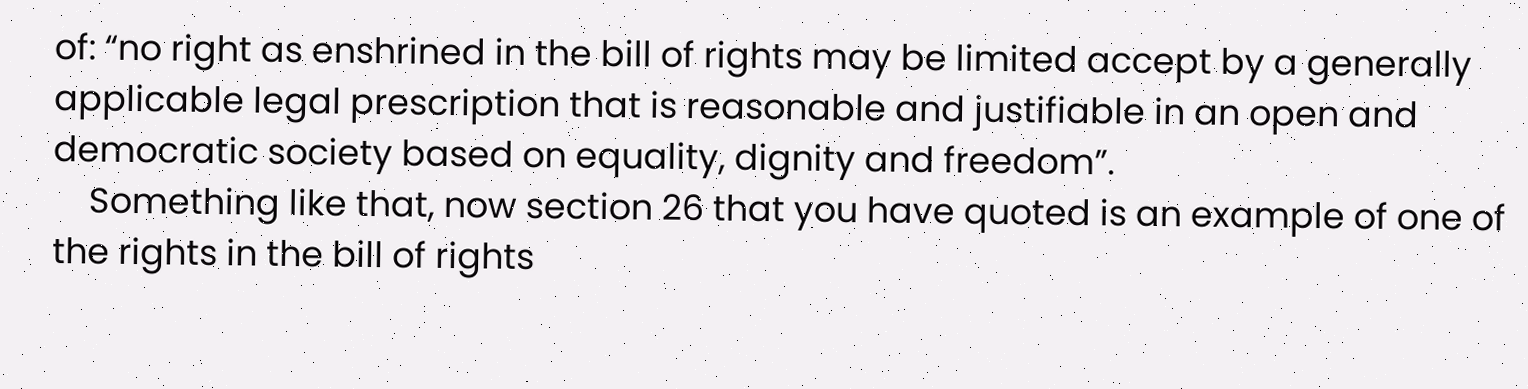of: “no right as enshrined in the bill of rights may be limited accept by a generally applicable legal prescription that is reasonable and justifiable in an open and democratic society based on equality, dignity and freedom”.
    Something like that, now section 26 that you have quoted is an example of one of the rights in the bill of rights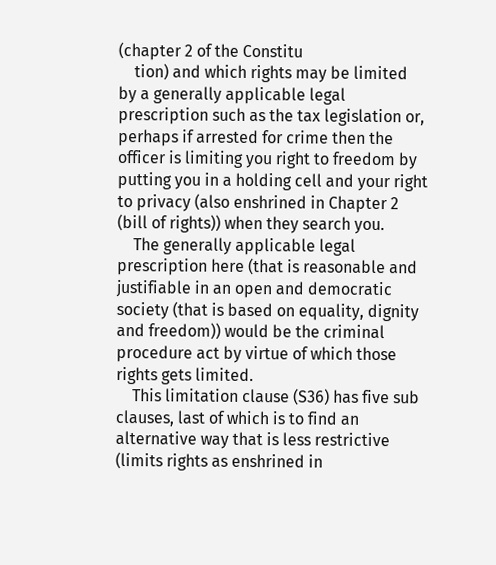(chapter 2 of the Constitu
    tion) and which rights may be limited by a generally applicable legal prescription such as the tax legislation or, perhaps if arrested for crime then the officer is limiting you right to freedom by putting you in a holding cell and your right to privacy (also enshrined in Chapter 2 (bill of rights)) when they search you.
    The generally applicable legal prescription here (that is reasonable and justifiable in an open and democratic society (that is based on equality, dignity and freedom)) would be the criminal procedure act by virtue of which those rights gets limited.
    This limitation clause (S36) has five sub clauses, last of which is to find an alternative way that is less restrictive (limits rights as enshrined in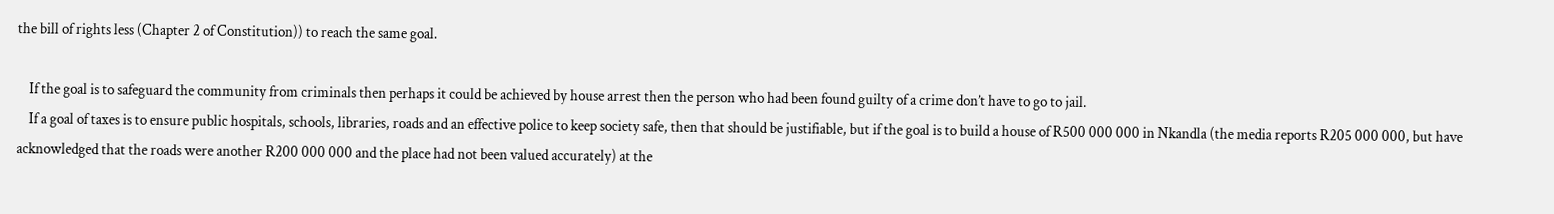the bill of rights less (Chapter 2 of Constitution)) to reach the same goal.

    If the goal is to safeguard the community from criminals then perhaps it could be achieved by house arrest then the person who had been found guilty of a crime don’t have to go to jail.
    If a goal of taxes is to ensure public hospitals, schools, libraries, roads and an effective police to keep society safe, then that should be justifiable, but if the goal is to build a house of R500 000 000 in Nkandla (the media reports R205 000 000, but have acknowledged that the roads were another R200 000 000 and the place had not been valued accurately) at the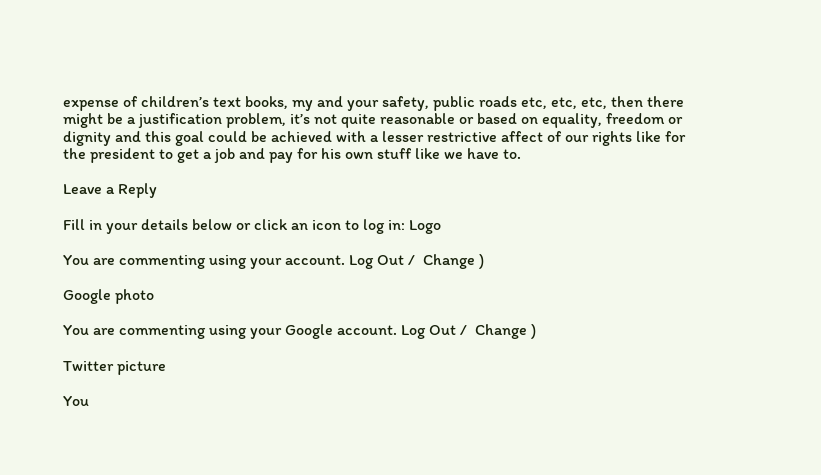expense of children’s text books, my and your safety, public roads etc, etc, etc, then there might be a justification problem, it’s not quite reasonable or based on equality, freedom or dignity and this goal could be achieved with a lesser restrictive affect of our rights like for the president to get a job and pay for his own stuff like we have to.

Leave a Reply

Fill in your details below or click an icon to log in: Logo

You are commenting using your account. Log Out /  Change )

Google photo

You are commenting using your Google account. Log Out /  Change )

Twitter picture

You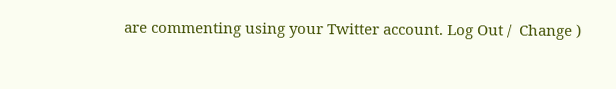are commenting using your Twitter account. Log Out /  Change )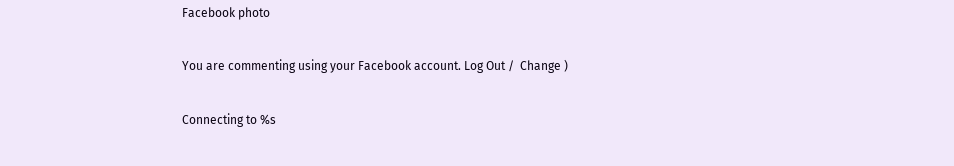Facebook photo

You are commenting using your Facebook account. Log Out /  Change )

Connecting to %s